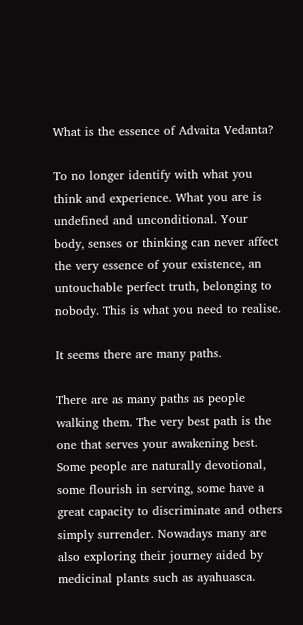What is the essence of Advaita Vedanta?

To no longer identify with what you think and experience. What you are is undefined and unconditional. Your body, senses or thinking can never affect the very essence of your existence, an untouchable perfect truth, belonging to nobody. This is what you need to realise.

It seems there are many paths.

There are as many paths as people walking them. The very best path is the one that serves your awakening best. Some people are naturally devotional, some flourish in serving, some have a great capacity to discriminate and others simply surrender. Nowadays many are also exploring their journey aided by medicinal plants such as ayahuasca.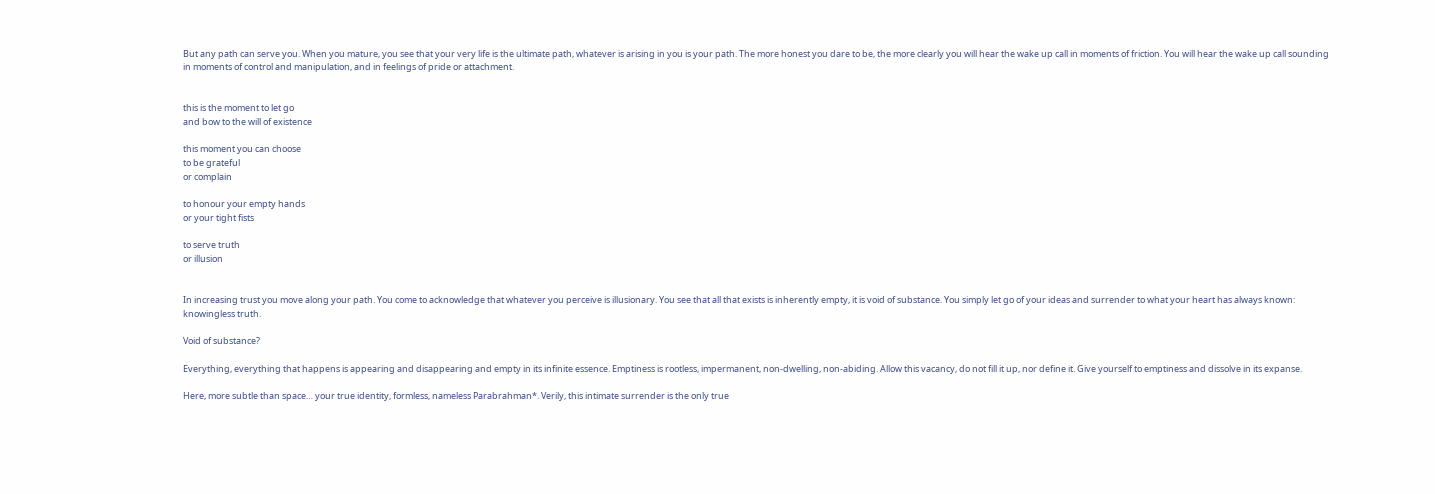But any path can serve you. When you mature, you see that your very life is the ultimate path, whatever is arising in you is your path. The more honest you dare to be, the more clearly you will hear the wake up call in moments of friction. You will hear the wake up call sounding in moments of control and manipulation, and in feelings of pride or attachment.


this is the moment to let go
and bow to the will of existence

this moment you can choose
to be grateful
or complain

to honour your empty hands
or your tight fists

to serve truth
or illusion


In increasing trust you move along your path. You come to acknowledge that whatever you perceive is illusionary. You see that all that exists is inherently empty, it is void of substance. You simply let go of your ideas and surrender to what your heart has always known: knowingless truth.

Void of substance?

Everything, everything that happens is appearing and disappearing and empty in its infinite essence. Emptiness is rootless, impermanent, non-dwelling, non-abiding. Allow this vacancy, do not fill it up, nor define it. Give yourself to emptiness and dissolve in its expanse.

Here, more subtle than space… your true identity, formless, nameless Parabrahman*. Verily, this intimate surrender is the only true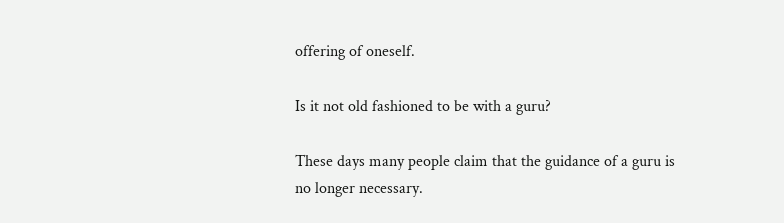offering of oneself.

Is it not old fashioned to be with a guru?

These days many people claim that the guidance of a guru is no longer necessary.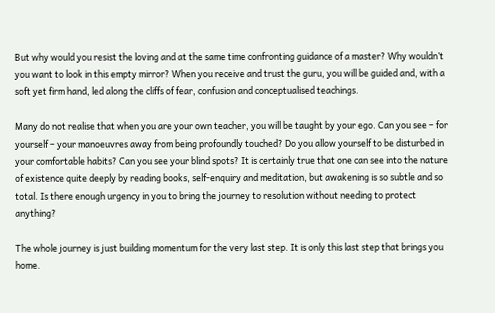But why would you resist the loving and at the same time confronting guidance of a master? Why wouldn’t you want to look in this empty mirror? When you receive and trust the guru, you will be guided and, with a soft yet firm hand, led along the cliffs of fear, confusion and conceptualised teachings.

Many do not realise that when you are your own teacher, you will be taught by your ego. Can you see – for yourself – your manoeuvres away from being profoundly touched? Do you allow yourself to be disturbed in your comfortable habits? Can you see your blind spots? It is certainly true that one can see into the nature of existence quite deeply by reading books, self-enquiry and meditation, but awakening is so subtle and so total. Is there enough urgency in you to bring the journey to resolution without needing to protect anything?

The whole journey is just building momentum for the very last step. It is only this last step that brings you home.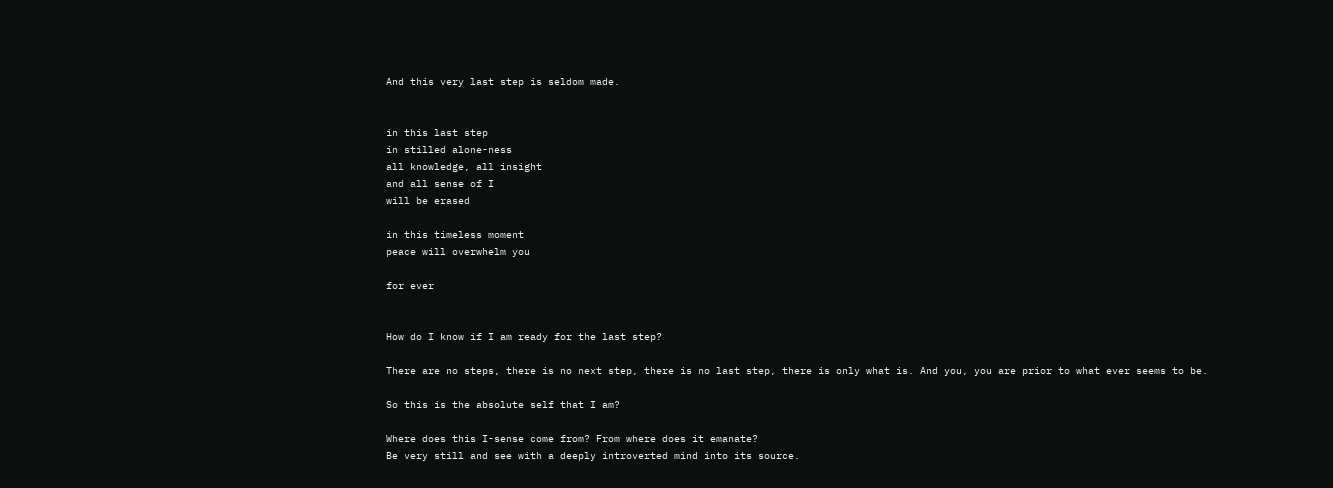And this very last step is seldom made.


in this last step
in stilled alone-ness
all knowledge, all insight
and all sense of I
will be erased

in this timeless moment
peace will overwhelm you

for ever


How do I know if I am ready for the last step?

There are no steps, there is no next step, there is no last step, there is only what is. And you, you are prior to what ever seems to be.

So this is the absolute self that I am?

Where does this I-sense come from? From where does it emanate?
Be very still and see with a deeply introverted mind into its source.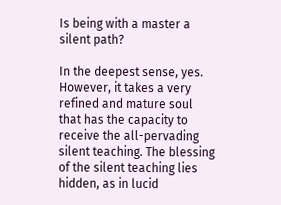Is being with a master a silent path?

In the deepest sense, yes. However, it takes a very refined and mature soul that has the capacity to receive the all-pervading silent teaching. The blessing of the silent teaching lies hidden, as in lucid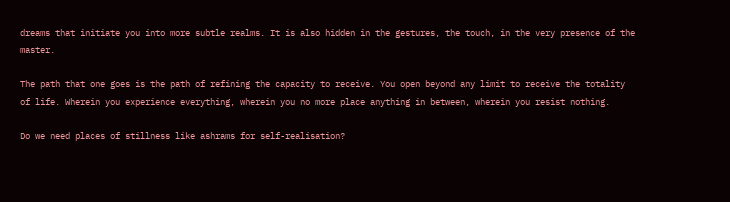dreams that initiate you into more subtle realms. It is also hidden in the gestures, the touch, in the very presence of the master.

The path that one goes is the path of refining the capacity to receive. You open beyond any limit to receive the totality of life. Wherein you experience everything, wherein you no more place anything in between, wherein you resist nothing.

Do we need places of stillness like ashrams for self-realisation?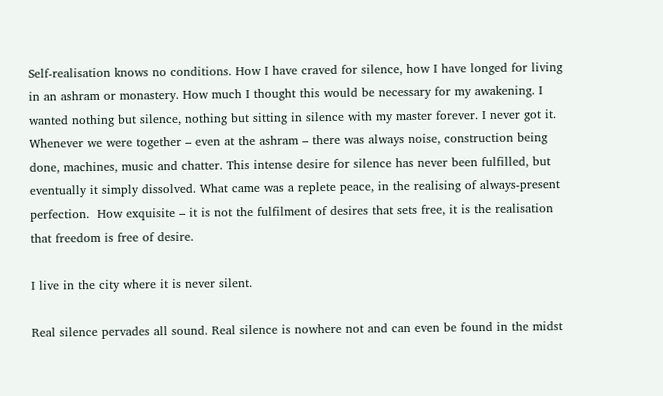Self-realisation knows no conditions. How I have craved for silence, how I have longed for living in an ashram or monastery. How much I thought this would be necessary for my awakening. I wanted nothing but silence, nothing but sitting in silence with my master forever. I never got it. Whenever we were together – even at the ashram – there was always noise, construction being done, machines, music and chatter. This intense desire for silence has never been fulfilled, but eventually it simply dissolved. What came was a replete peace, in the realising of always-present perfection.  How exquisite – it is not the fulfilment of desires that sets free, it is the realisation that freedom is free of desire.

I live in the city where it is never silent.

Real silence pervades all sound. Real silence is nowhere not and can even be found in the midst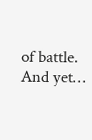of battle. And yet…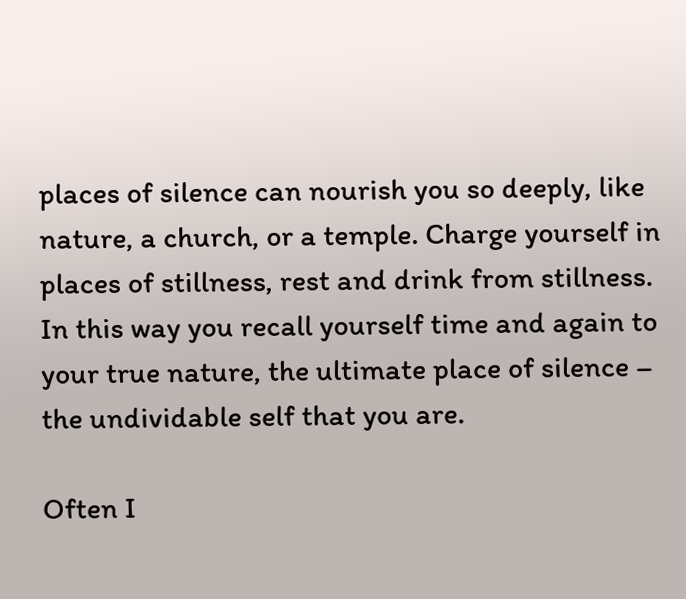places of silence can nourish you so deeply, like nature, a church, or a temple. Charge yourself in places of stillness, rest and drink from stillness. In this way you recall yourself time and again to your true nature, the ultimate place of silence – the undividable self that you are.

Often I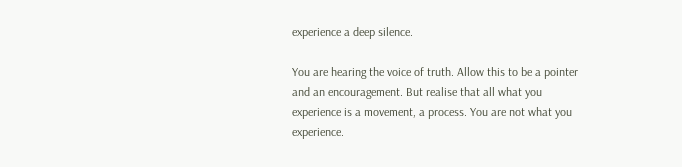experience a deep silence.

You are hearing the voice of truth. Allow this to be a pointer and an encouragement. But realise that all what you experience is a movement, a process. You are not what you experience.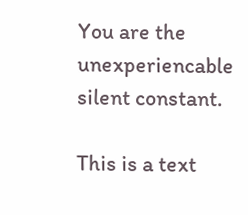You are the unexperiencable silent constant.

This is a text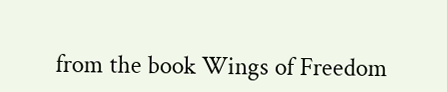from the book Wings of Freedom